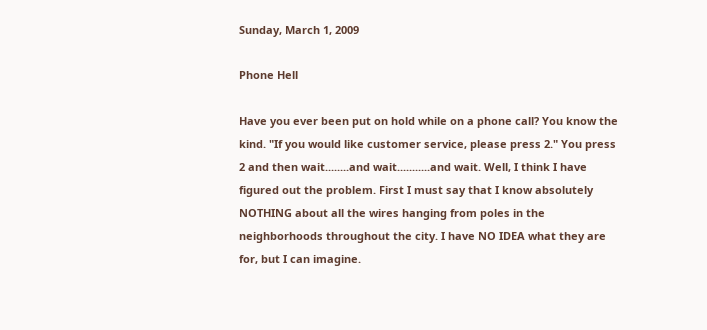Sunday, March 1, 2009

Phone Hell

Have you ever been put on hold while on a phone call? You know the kind. "If you would like customer service, please press 2." You press 2 and then wait........and wait...........and wait. Well, I think I have figured out the problem. First I must say that I know absolutely NOTHING about all the wires hanging from poles in the neighborhoods throughout the city. I have NO IDEA what they are for, but I can imagine.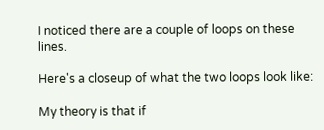I noticed there are a couple of loops on these lines.

Here's a closeup of what the two loops look like:

My theory is that if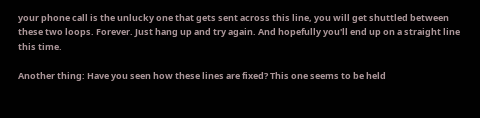your phone call is the unlucky one that gets sent across this line, you will get shuttled between these two loops. Forever. Just hang up and try again. And hopefully you'll end up on a straight line this time.

Another thing: Have you seen how these lines are fixed? This one seems to be held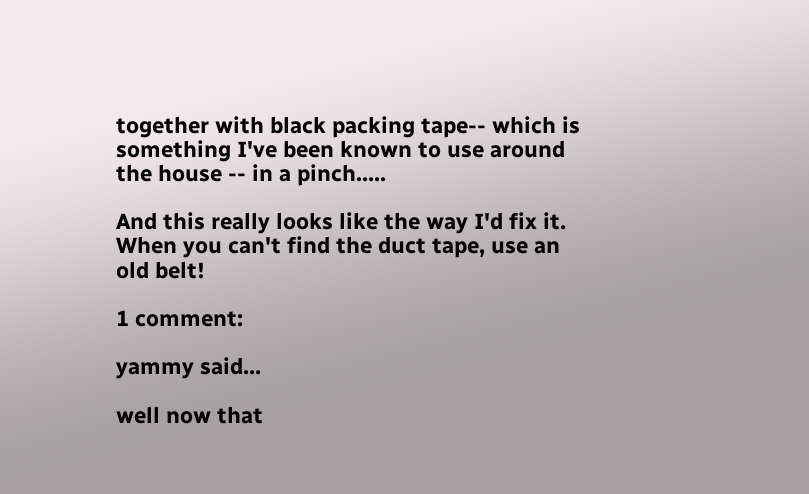together with black packing tape-- which is something I've been known to use around the house -- in a pinch.....

And this really looks like the way I'd fix it. When you can't find the duct tape, use an old belt!

1 comment:

yammy said...

well now that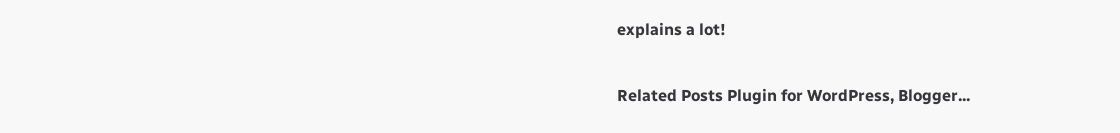explains a lot!

Related Posts Plugin for WordPress, Blogger...